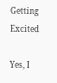Getting Excited

Yes, I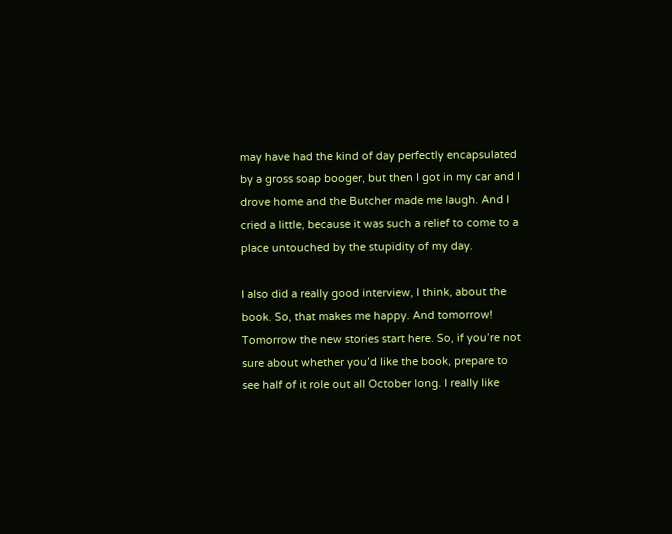may have had the kind of day perfectly encapsulated by a gross soap booger, but then I got in my car and I drove home and the Butcher made me laugh. And I cried a little, because it was such a relief to come to a place untouched by the stupidity of my day.

I also did a really good interview, I think, about the book. So, that makes me happy. And tomorrow! Tomorrow the new stories start here. So, if you’re not sure about whether you’d like the book, prepare to see half of it role out all October long. I really like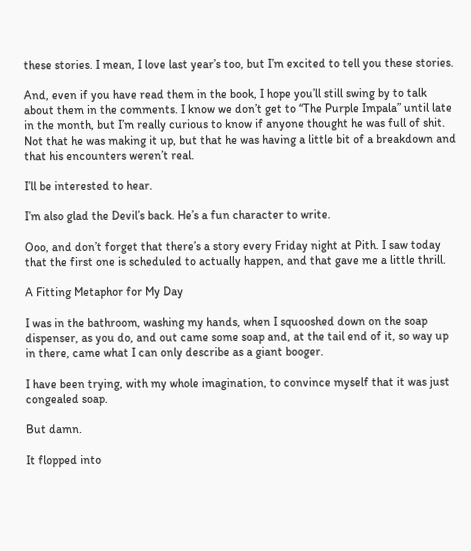these stories. I mean, I love last year’s too, but I’m excited to tell you these stories.

And, even if you have read them in the book, I hope you’ll still swing by to talk about them in the comments. I know we don’t get to “The Purple Impala” until late in the month, but I’m really curious to know if anyone thought he was full of shit. Not that he was making it up, but that he was having a little bit of a breakdown and that his encounters weren’t real.

I’ll be interested to hear.

I’m also glad the Devil’s back. He’s a fun character to write.

Ooo, and don’t forget that there’s a story every Friday night at Pith. I saw today that the first one is scheduled to actually happen, and that gave me a little thrill.

A Fitting Metaphor for My Day

I was in the bathroom, washing my hands, when I squooshed down on the soap dispenser, as you do, and out came some soap and, at the tail end of it, so way up in there, came what I can only describe as a giant booger.

I have been trying, with my whole imagination, to convince myself that it was just congealed soap.

But damn.

It flopped into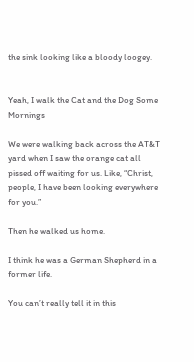the sink looking like a bloody loogey.


Yeah, I walk the Cat and the Dog Some Mornings

We were walking back across the AT&T yard when I saw the orange cat all pissed off waiting for us. Like, “Christ, people, I have been looking everywhere for you.”

Then he walked us home.

I think he was a German Shepherd in a former life.

You can’t really tell it in this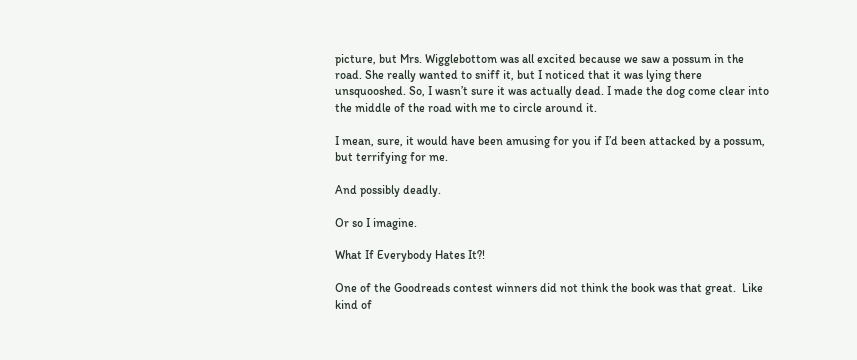picture, but Mrs. Wigglebottom was all excited because we saw a possum in the road. She really wanted to sniff it, but I noticed that it was lying there unsquooshed. So, I wasn’t sure it was actually dead. I made the dog come clear into the middle of the road with me to circle around it.

I mean, sure, it would have been amusing for you if I’d been attacked by a possum, but terrifying for me.

And possibly deadly.

Or so I imagine.

What If Everybody Hates It?!

One of the Goodreads contest winners did not think the book was that great.  Like kind of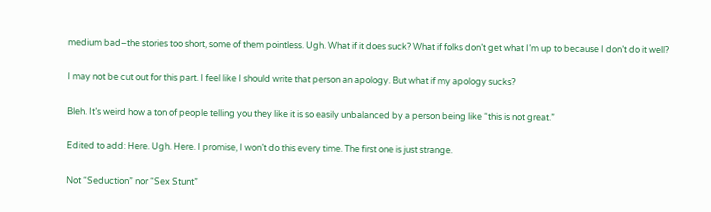medium bad–the stories too short, some of them pointless. Ugh. What if it does suck? What if folks don’t get what I’m up to because I don’t do it well?

I may not be cut out for this part. I feel like I should write that person an apology. But what if my apology sucks?

Bleh. It’s weird how a ton of people telling you they like it is so easily unbalanced by a person being like “this is not great.”

Edited to add: Here. Ugh. Here. I promise, I won’t do this every time. The first one is just strange.

Not “Seduction” nor “Sex Stunt”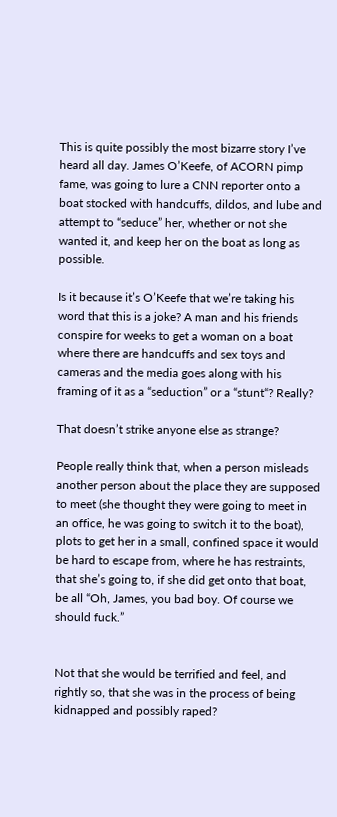This is quite possibly the most bizarre story I’ve heard all day. James O’Keefe, of ACORN pimp fame, was going to lure a CNN reporter onto a boat stocked with handcuffs, dildos, and lube and attempt to “seduce” her, whether or not she wanted it, and keep her on the boat as long as possible.

Is it because it’s O’Keefe that we’re taking his word that this is a joke? A man and his friends conspire for weeks to get a woman on a boat where there are handcuffs and sex toys and cameras and the media goes along with his framing of it as a “seduction” or a “stunt“? Really?

That doesn’t strike anyone else as strange?

People really think that, when a person misleads another person about the place they are supposed to meet (she thought they were going to meet in an office, he was going to switch it to the boat), plots to get her in a small, confined space it would be hard to escape from, where he has restraints, that she’s going to, if she did get onto that boat, be all “Oh, James, you bad boy. Of course we should fuck.”


Not that she would be terrified and feel, and rightly so, that she was in the process of being kidnapped and possibly raped?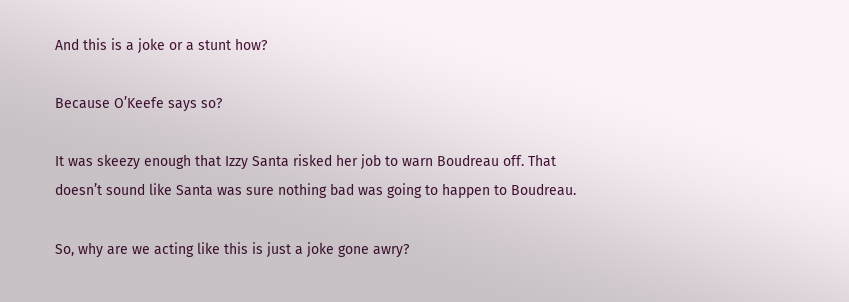And this is a joke or a stunt how?

Because O’Keefe says so?

It was skeezy enough that Izzy Santa risked her job to warn Boudreau off. That doesn’t sound like Santa was sure nothing bad was going to happen to Boudreau.

So, why are we acting like this is just a joke gone awry?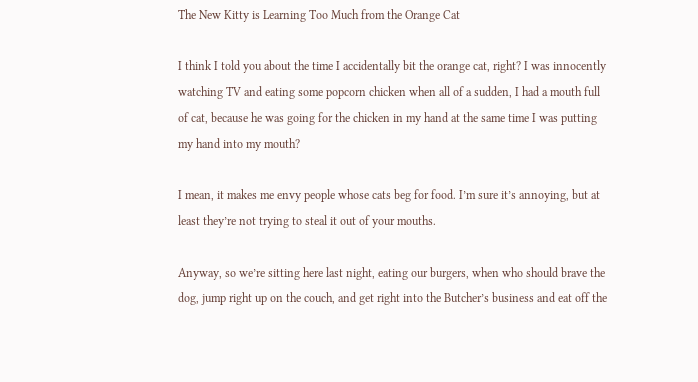The New Kitty is Learning Too Much from the Orange Cat

I think I told you about the time I accidentally bit the orange cat, right? I was innocently watching TV and eating some popcorn chicken when all of a sudden, I had a mouth full of cat, because he was going for the chicken in my hand at the same time I was putting my hand into my mouth?

I mean, it makes me envy people whose cats beg for food. I’m sure it’s annoying, but at least they’re not trying to steal it out of your mouths.

Anyway, so we’re sitting here last night, eating our burgers, when who should brave the dog, jump right up on the couch, and get right into the Butcher’s business and eat off the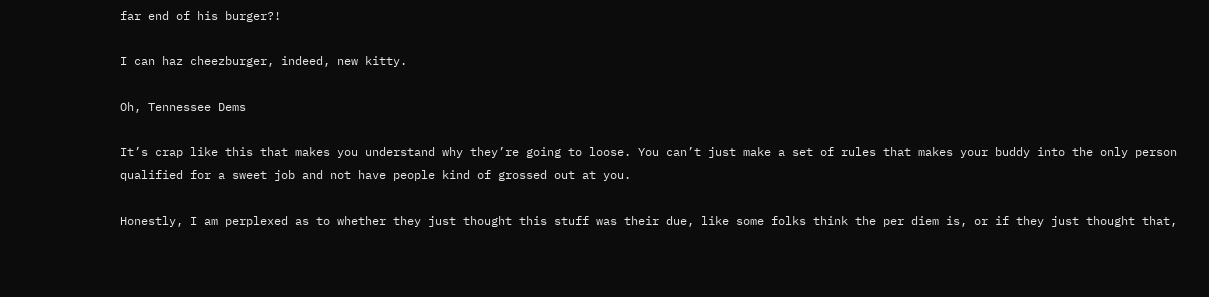far end of his burger?!

I can haz cheezburger, indeed, new kitty.

Oh, Tennessee Dems

It’s crap like this that makes you understand why they’re going to loose. You can’t just make a set of rules that makes your buddy into the only person qualified for a sweet job and not have people kind of grossed out at you.

Honestly, I am perplexed as to whether they just thought this stuff was their due, like some folks think the per diem is, or if they just thought that,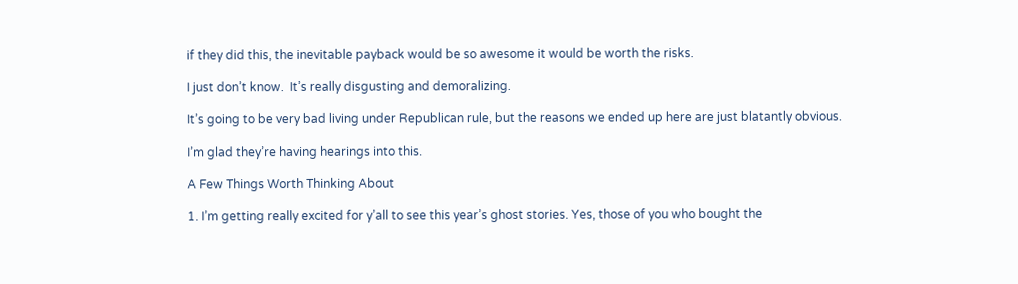if they did this, the inevitable payback would be so awesome it would be worth the risks.

I just don’t know.  It’s really disgusting and demoralizing.

It’s going to be very bad living under Republican rule, but the reasons we ended up here are just blatantly obvious.

I’m glad they’re having hearings into this.

A Few Things Worth Thinking About

1. I’m getting really excited for y’all to see this year’s ghost stories. Yes, those of you who bought the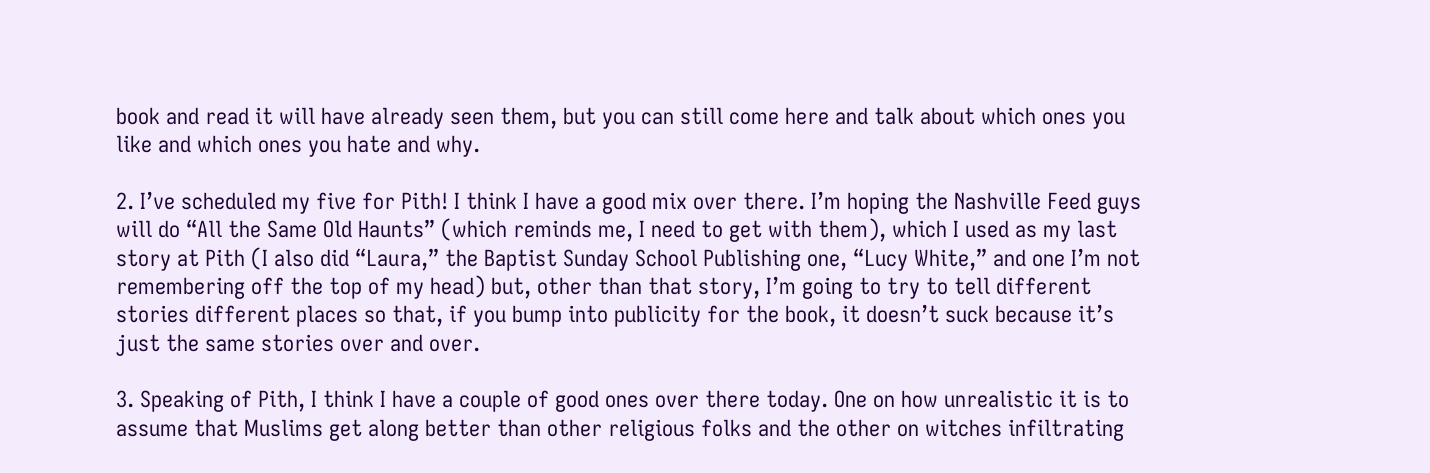book and read it will have already seen them, but you can still come here and talk about which ones you like and which ones you hate and why.

2. I’ve scheduled my five for Pith! I think I have a good mix over there. I’m hoping the Nashville Feed guys will do “All the Same Old Haunts” (which reminds me, I need to get with them), which I used as my last story at Pith (I also did “Laura,” the Baptist Sunday School Publishing one, “Lucy White,” and one I’m not remembering off the top of my head) but, other than that story, I’m going to try to tell different stories different places so that, if you bump into publicity for the book, it doesn’t suck because it’s just the same stories over and over.

3. Speaking of Pith, I think I have a couple of good ones over there today. One on how unrealistic it is to assume that Muslims get along better than other religious folks and the other on witches infiltrating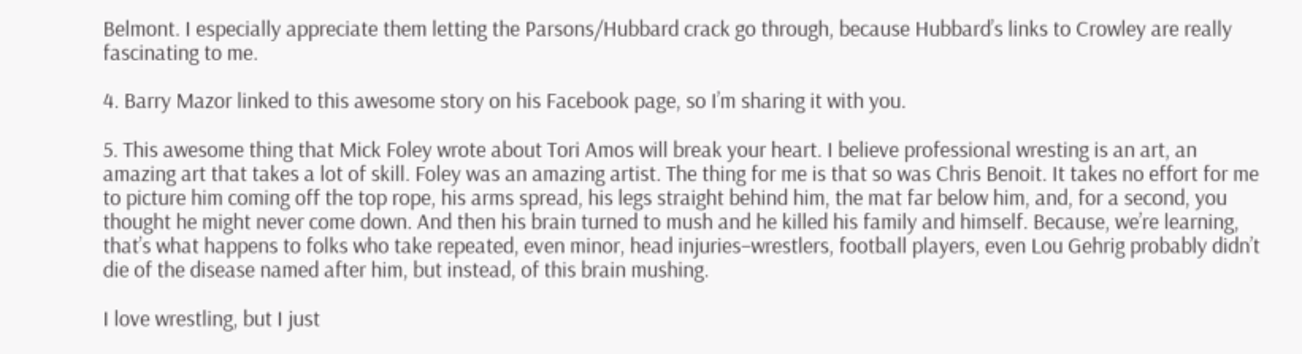Belmont. I especially appreciate them letting the Parsons/Hubbard crack go through, because Hubbard’s links to Crowley are really fascinating to me.

4. Barry Mazor linked to this awesome story on his Facebook page, so I’m sharing it with you.

5. This awesome thing that Mick Foley wrote about Tori Amos will break your heart. I believe professional wresting is an art, an amazing art that takes a lot of skill. Foley was an amazing artist. The thing for me is that so was Chris Benoit. It takes no effort for me to picture him coming off the top rope, his arms spread, his legs straight behind him, the mat far below him, and, for a second, you thought he might never come down. And then his brain turned to mush and he killed his family and himself. Because, we’re learning, that’s what happens to folks who take repeated, even minor, head injuries–wrestlers, football players, even Lou Gehrig probably didn’t die of the disease named after him, but instead, of this brain mushing.

I love wrestling, but I just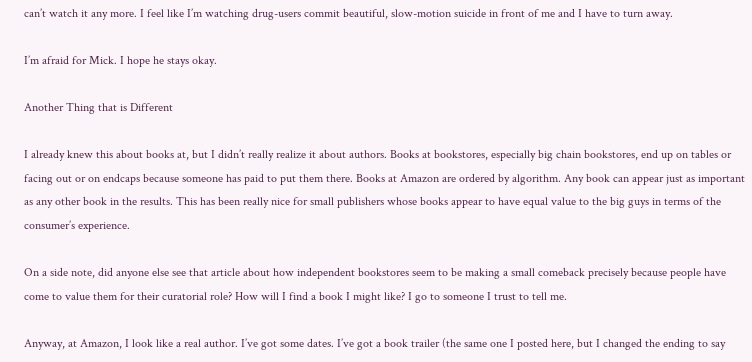can’t watch it any more. I feel like I’m watching drug-users commit beautiful, slow-motion suicide in front of me and I have to turn away.

I’m afraid for Mick. I hope he stays okay.

Another Thing that is Different

I already knew this about books at, but I didn’t really realize it about authors. Books at bookstores, especially big chain bookstores, end up on tables or facing out or on endcaps because someone has paid to put them there. Books at Amazon are ordered by algorithm. Any book can appear just as important as any other book in the results. This has been really nice for small publishers whose books appear to have equal value to the big guys in terms of the consumer’s experience.

On a side note, did anyone else see that article about how independent bookstores seem to be making a small comeback precisely because people have come to value them for their curatorial role? How will I find a book I might like? I go to someone I trust to tell me.

Anyway, at Amazon, I look like a real author. I’ve got some dates. I’ve got a book trailer (the same one I posted here, but I changed the ending to say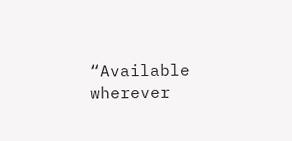“Available wherever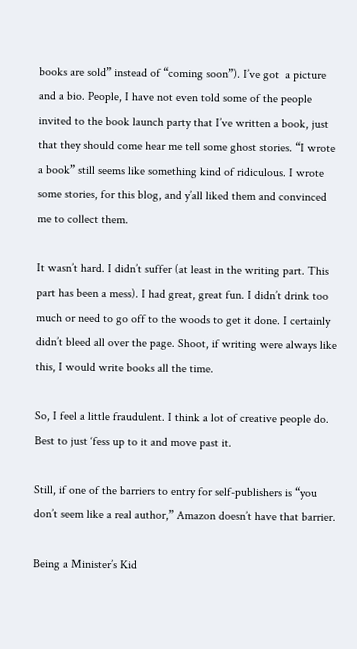books are sold” instead of “coming soon”). I’ve got  a picture and a bio. People, I have not even told some of the people invited to the book launch party that I’ve written a book, just that they should come hear me tell some ghost stories. “I wrote a book” still seems like something kind of ridiculous. I wrote some stories, for this blog, and y’all liked them and convinced me to collect them.

It wasn’t hard. I didn’t suffer (at least in the writing part. This part has been a mess). I had great, great fun. I didn’t drink too much or need to go off to the woods to get it done. I certainly didn’t bleed all over the page. Shoot, if writing were always like this, I would write books all the time.

So, I feel a little fraudulent. I think a lot of creative people do. Best to just ‘fess up to it and move past it.

Still, if one of the barriers to entry for self-publishers is “you don’t seem like a real author,” Amazon doesn’t have that barrier.

Being a Minister’s Kid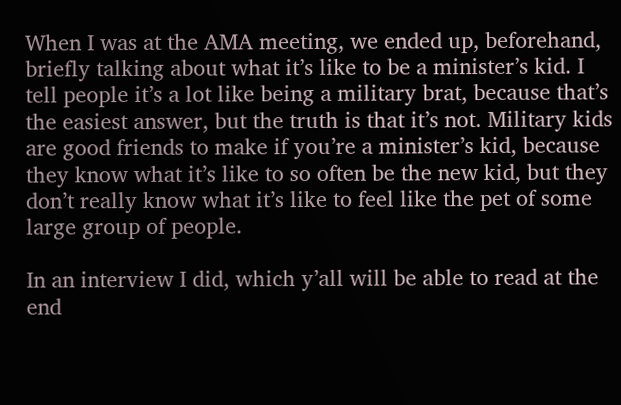When I was at the AMA meeting, we ended up, beforehand, briefly talking about what it’s like to be a minister’s kid. I tell people it’s a lot like being a military brat, because that’s the easiest answer, but the truth is that it’s not. Military kids are good friends to make if you’re a minister’s kid, because they know what it’s like to so often be the new kid, but they don’t really know what it’s like to feel like the pet of some large group of people.

In an interview I did, which y’all will be able to read at the end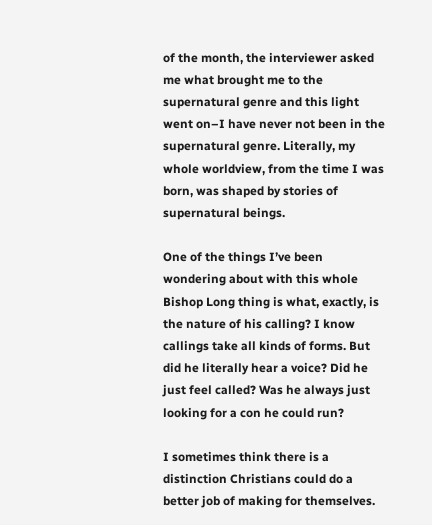of the month, the interviewer asked me what brought me to the supernatural genre and this light went on–I have never not been in the supernatural genre. Literally, my whole worldview, from the time I was born, was shaped by stories of supernatural beings.

One of the things I’ve been wondering about with this whole Bishop Long thing is what, exactly, is the nature of his calling? I know callings take all kinds of forms. But did he literally hear a voice? Did he just feel called? Was he always just looking for a con he could run?

I sometimes think there is a distinction Christians could do a better job of making for themselves.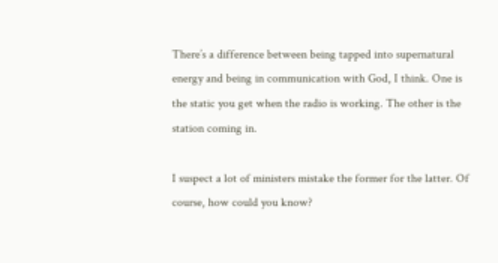There’s a difference between being tapped into supernatural energy and being in communication with God, I think. One is the static you get when the radio is working. The other is the station coming in.

I suspect a lot of ministers mistake the former for the latter. Of course, how could you know?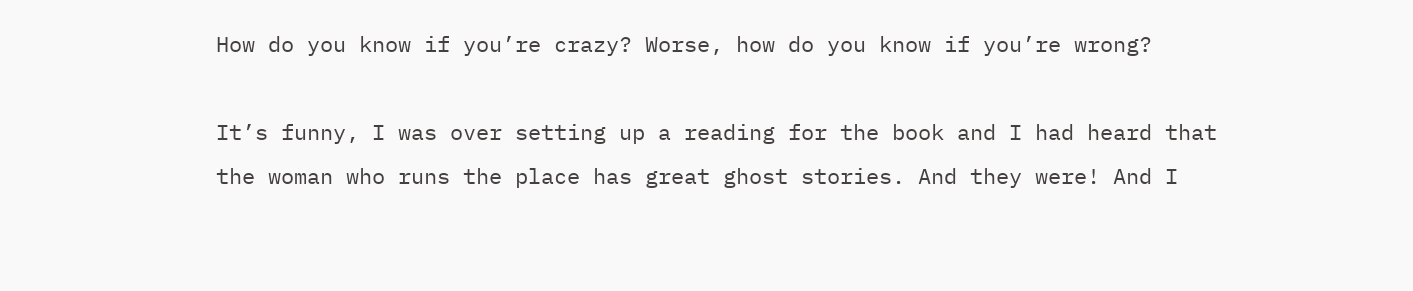How do you know if you’re crazy? Worse, how do you know if you’re wrong?

It’s funny, I was over setting up a reading for the book and I had heard that the woman who runs the place has great ghost stories. And they were! And I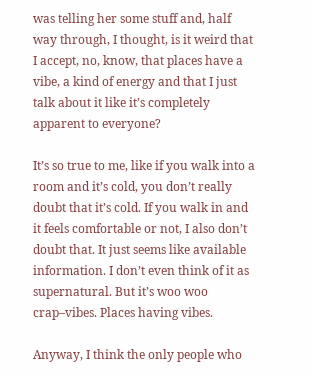was telling her some stuff and, half way through, I thought, is it weird that I accept, no, know, that places have a vibe, a kind of energy and that I just talk about it like it’s completely apparent to everyone?

It’s so true to me, like if you walk into a room and it’s cold, you don’t really doubt that it’s cold. If you walk in and it feels comfortable or not, I also don’t doubt that. It just seems like available information. I don’t even think of it as supernatural. But it’s woo woo crap–vibes. Places having vibes.

Anyway, I think the only people who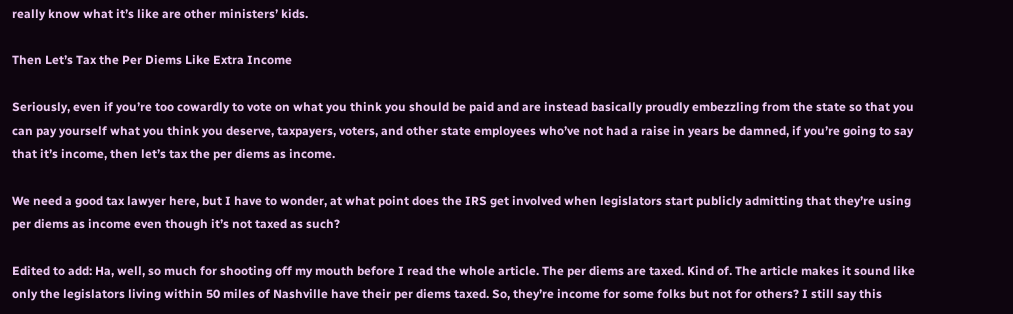really know what it’s like are other ministers’ kids.

Then Let’s Tax the Per Diems Like Extra Income

Seriously, even if you’re too cowardly to vote on what you think you should be paid and are instead basically proudly embezzling from the state so that you can pay yourself what you think you deserve, taxpayers, voters, and other state employees who’ve not had a raise in years be damned, if you’re going to say that it’s income, then let’s tax the per diems as income.

We need a good tax lawyer here, but I have to wonder, at what point does the IRS get involved when legislators start publicly admitting that they’re using per diems as income even though it’s not taxed as such?

Edited to add: Ha, well, so much for shooting off my mouth before I read the whole article. The per diems are taxed. Kind of. The article makes it sound like only the legislators living within 50 miles of Nashville have their per diems taxed. So, they’re income for some folks but not for others? I still say this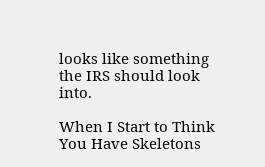looks like something the IRS should look into.

When I Start to Think You Have Skeletons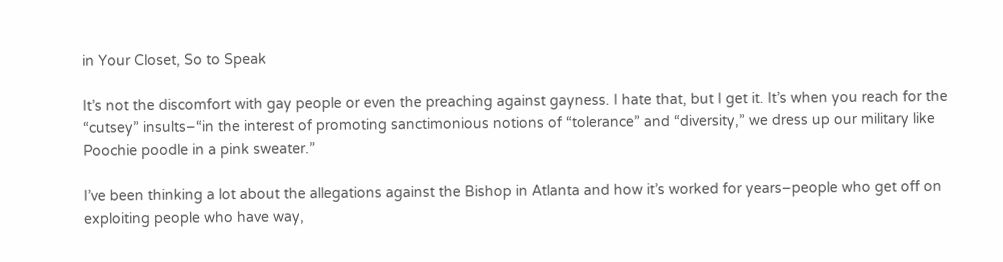in Your Closet, So to Speak

It’s not the discomfort with gay people or even the preaching against gayness. I hate that, but I get it. It’s when you reach for the “cutsey” insults–“in the interest of promoting sanctimonious notions of “tolerance” and “diversity,” we dress up our military like Poochie poodle in a pink sweater.”

I’ve been thinking a lot about the allegations against the Bishop in Atlanta and how it’s worked for years–people who get off on exploiting people who have way,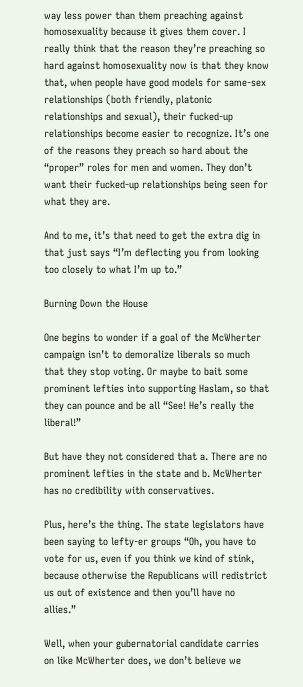way less power than them preaching against homosexuality because it gives them cover. I really think that the reason they’re preaching so hard against homosexuality now is that they know that, when people have good models for same-sex relationships (both friendly, platonic relationships and sexual), their fucked-up relationships become easier to recognize. It’s one of the reasons they preach so hard about the “proper” roles for men and women. They don’t want their fucked-up relationships being seen for what they are.

And to me, it’s that need to get the extra dig in that just says “I’m deflecting you from looking too closely to what I’m up to.”

Burning Down the House

One begins to wonder if a goal of the McWherter campaign isn’t to demoralize liberals so much that they stop voting. Or maybe to bait some prominent lefties into supporting Haslam, so that they can pounce and be all “See! He’s really the liberal!”

But have they not considered that a. There are no prominent lefties in the state and b. McWherter has no credibility with conservatives.

Plus, here’s the thing. The state legislators have been saying to lefty-er groups “Oh, you have to vote for us, even if you think we kind of stink, because otherwise the Republicans will redistrict us out of existence and then you’ll have no allies.”

Well, when your gubernatorial candidate carries on like McWherter does, we don’t believe we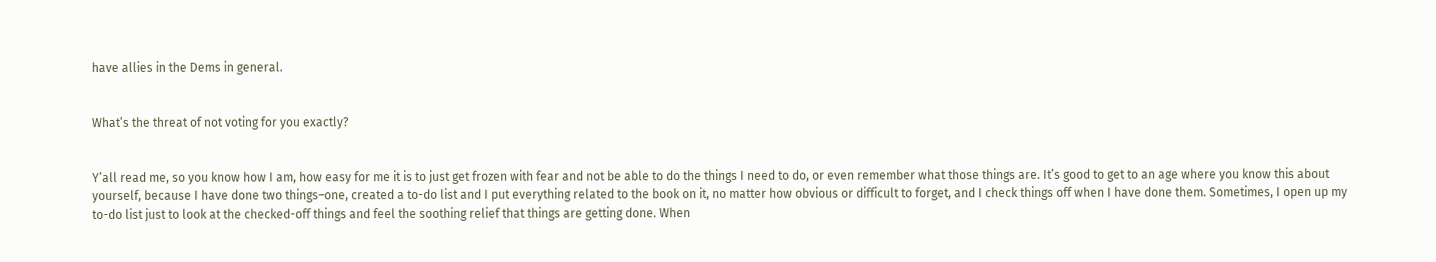have allies in the Dems in general.


What’s the threat of not voting for you exactly?


Y’all read me, so you know how I am, how easy for me it is to just get frozen with fear and not be able to do the things I need to do, or even remember what those things are. It’s good to get to an age where you know this about yourself, because I have done two things–one, created a to-do list and I put everything related to the book on it, no matter how obvious or difficult to forget, and I check things off when I have done them. Sometimes, I open up my to-do list just to look at the checked-off things and feel the soothing relief that things are getting done. When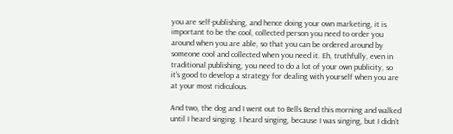you are self-publishing, and hence doing your own marketing, it is important to be the cool, collected person you need to order you around when you are able, so that you can be ordered around by someone cool and collected when you need it. Eh, truthfully, even in traditional publishing, you need to do a lot of your own publicity, so it’s good to develop a strategy for dealing with yourself when you are at your most ridiculous.

And two, the dog and I went out to Bells Bend this morning and walked until I heard singing. I heard singing, because I was singing, but I didn’t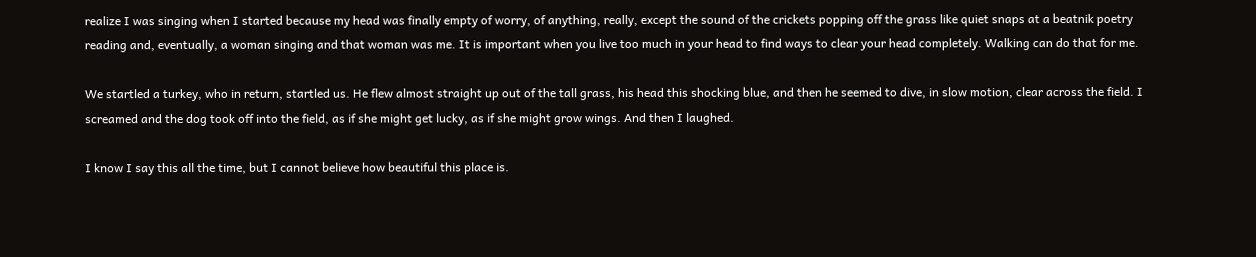realize I was singing when I started because my head was finally empty of worry, of anything, really, except the sound of the crickets popping off the grass like quiet snaps at a beatnik poetry reading and, eventually, a woman singing and that woman was me. It is important when you live too much in your head to find ways to clear your head completely. Walking can do that for me.

We startled a turkey, who in return, startled us. He flew almost straight up out of the tall grass, his head this shocking blue, and then he seemed to dive, in slow motion, clear across the field. I screamed and the dog took off into the field, as if she might get lucky, as if she might grow wings. And then I laughed.

I know I say this all the time, but I cannot believe how beautiful this place is.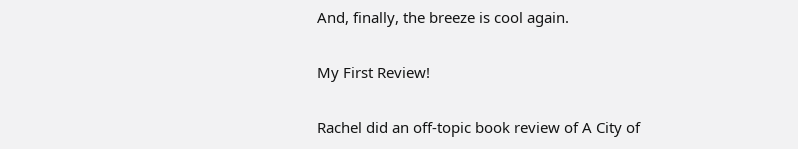And, finally, the breeze is cool again.

My First Review!

Rachel did an off-topic book review of A City of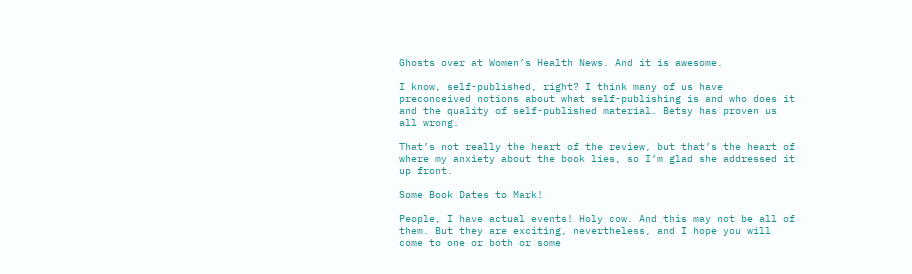Ghosts over at Women’s Health News. And it is awesome.

I know, self-published, right? I think many of us have preconceived notions about what self-publishing is and who does it and the quality of self-published material. Betsy has proven us all wrong.

That’s not really the heart of the review, but that’s the heart of where my anxiety about the book lies, so I’m glad she addressed it up front.

Some Book Dates to Mark!

People, I have actual events! Holy cow. And this may not be all of them. But they are exciting, nevertheless, and I hope you will come to one or both or some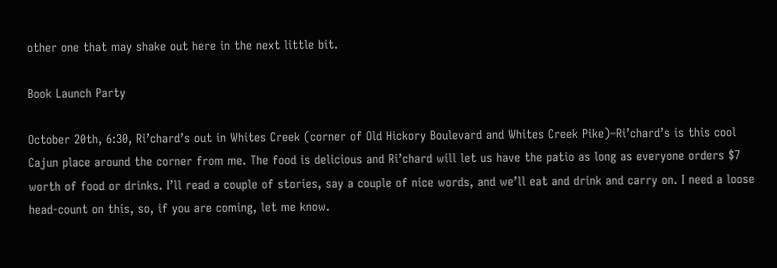other one that may shake out here in the next little bit.

Book Launch Party

October 20th, 6:30, Ri’chard’s out in Whites Creek (corner of Old Hickory Boulevard and Whites Creek Pike)–Ri’chard’s is this cool Cajun place around the corner from me. The food is delicious and Ri’chard will let us have the patio as long as everyone orders $7 worth of food or drinks. I’ll read a couple of stories, say a couple of nice words, and we’ll eat and drink and carry on. I need a loose head-count on this, so, if you are coming, let me know.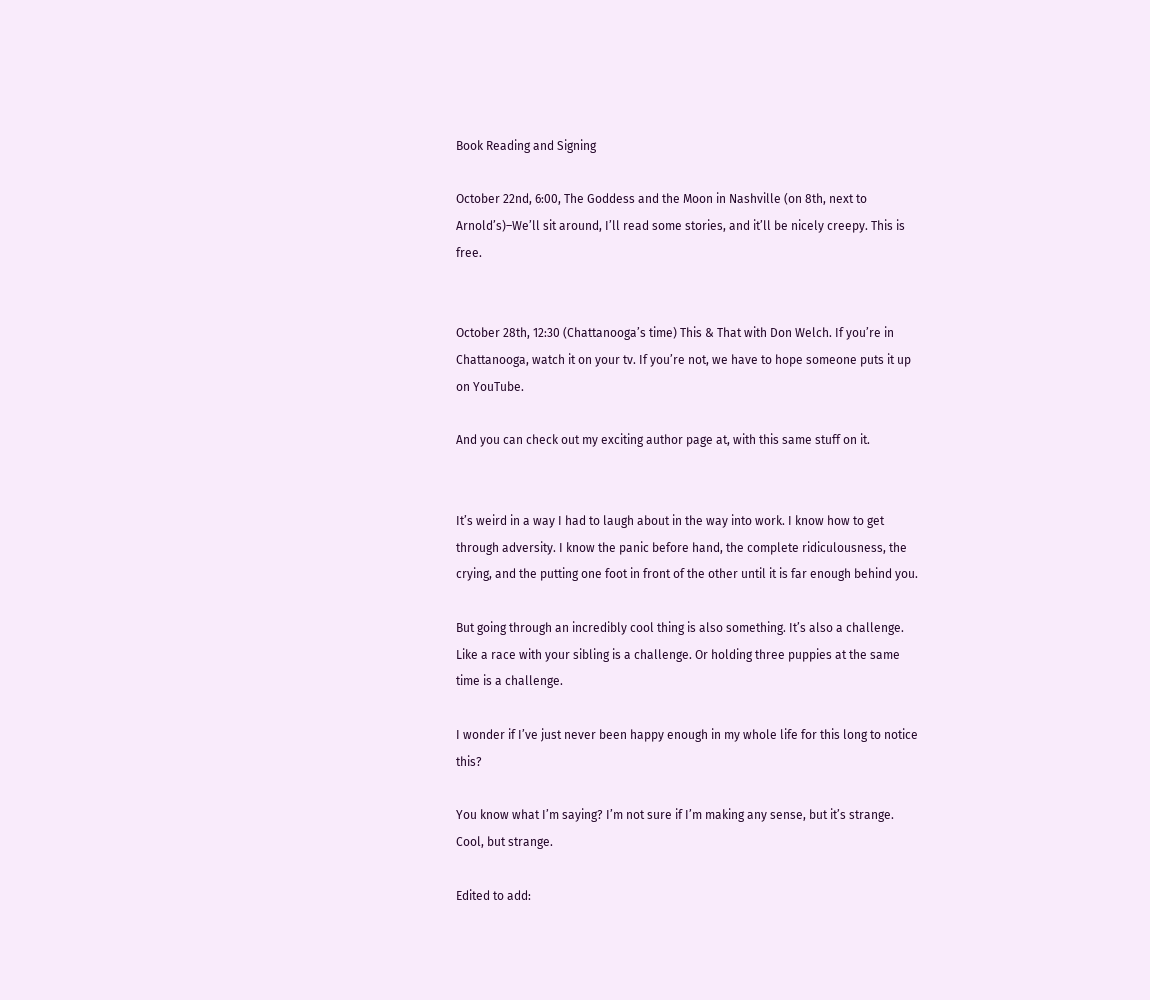Book Reading and Signing

October 22nd, 6:00, The Goddess and the Moon in Nashville (on 8th, next to Arnold’s)–We’ll sit around, I’ll read some stories, and it’ll be nicely creepy. This is free.


October 28th, 12:30 (Chattanooga’s time) This & That with Don Welch. If you’re in Chattanooga, watch it on your tv. If you’re not, we have to hope someone puts it up on YouTube.

And you can check out my exciting author page at, with this same stuff on it.


It’s weird in a way I had to laugh about in the way into work. I know how to get through adversity. I know the panic before hand, the complete ridiculousness, the crying, and the putting one foot in front of the other until it is far enough behind you.

But going through an incredibly cool thing is also something. It’s also a challenge. Like a race with your sibling is a challenge. Or holding three puppies at the same time is a challenge.

I wonder if I’ve just never been happy enough in my whole life for this long to notice this?

You know what I’m saying? I’m not sure if I’m making any sense, but it’s strange. Cool, but strange.

Edited to add: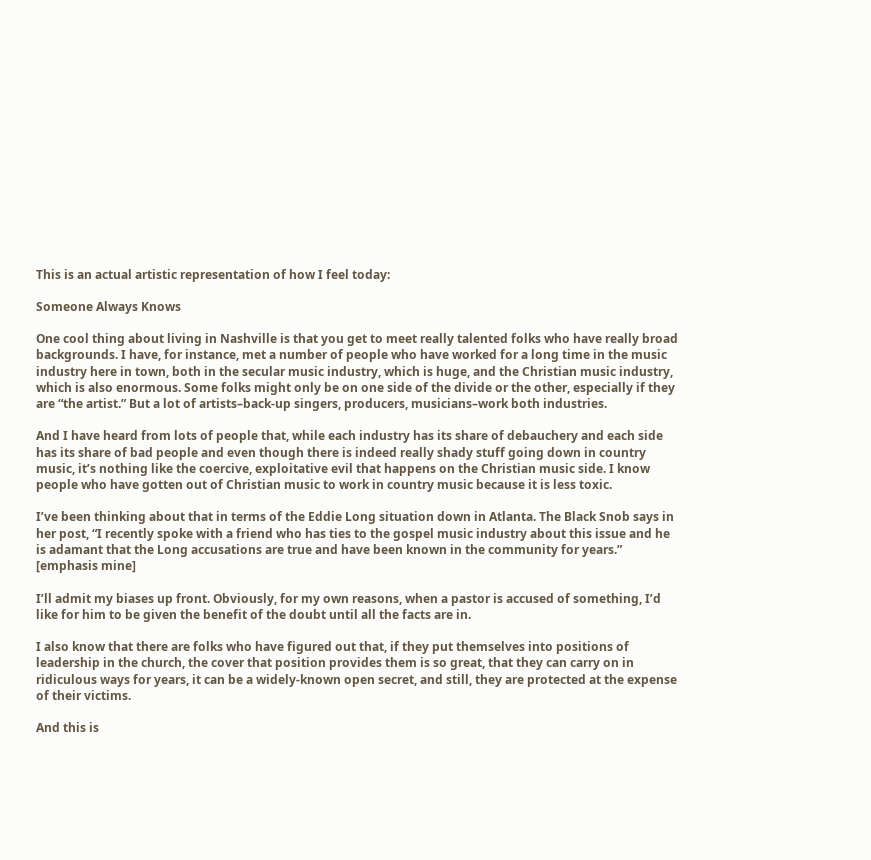This is an actual artistic representation of how I feel today:

Someone Always Knows

One cool thing about living in Nashville is that you get to meet really talented folks who have really broad backgrounds. I have, for instance, met a number of people who have worked for a long time in the music industry here in town, both in the secular music industry, which is huge, and the Christian music industry, which is also enormous. Some folks might only be on one side of the divide or the other, especially if they are “the artist.” But a lot of artists–back-up singers, producers, musicians–work both industries.

And I have heard from lots of people that, while each industry has its share of debauchery and each side has its share of bad people and even though there is indeed really shady stuff going down in country music, it’s nothing like the coercive, exploitative evil that happens on the Christian music side. I know people who have gotten out of Christian music to work in country music because it is less toxic.

I’ve been thinking about that in terms of the Eddie Long situation down in Atlanta. The Black Snob says in her post, “I recently spoke with a friend who has ties to the gospel music industry about this issue and he is adamant that the Long accusations are true and have been known in the community for years.” [emphasis mine]

I’ll admit my biases up front. Obviously, for my own reasons, when a pastor is accused of something, I’d like for him to be given the benefit of the doubt until all the facts are in.

I also know that there are folks who have figured out that, if they put themselves into positions of leadership in the church, the cover that position provides them is so great, that they can carry on in ridiculous ways for years, it can be a widely-known open secret, and still, they are protected at the expense of their victims.

And this is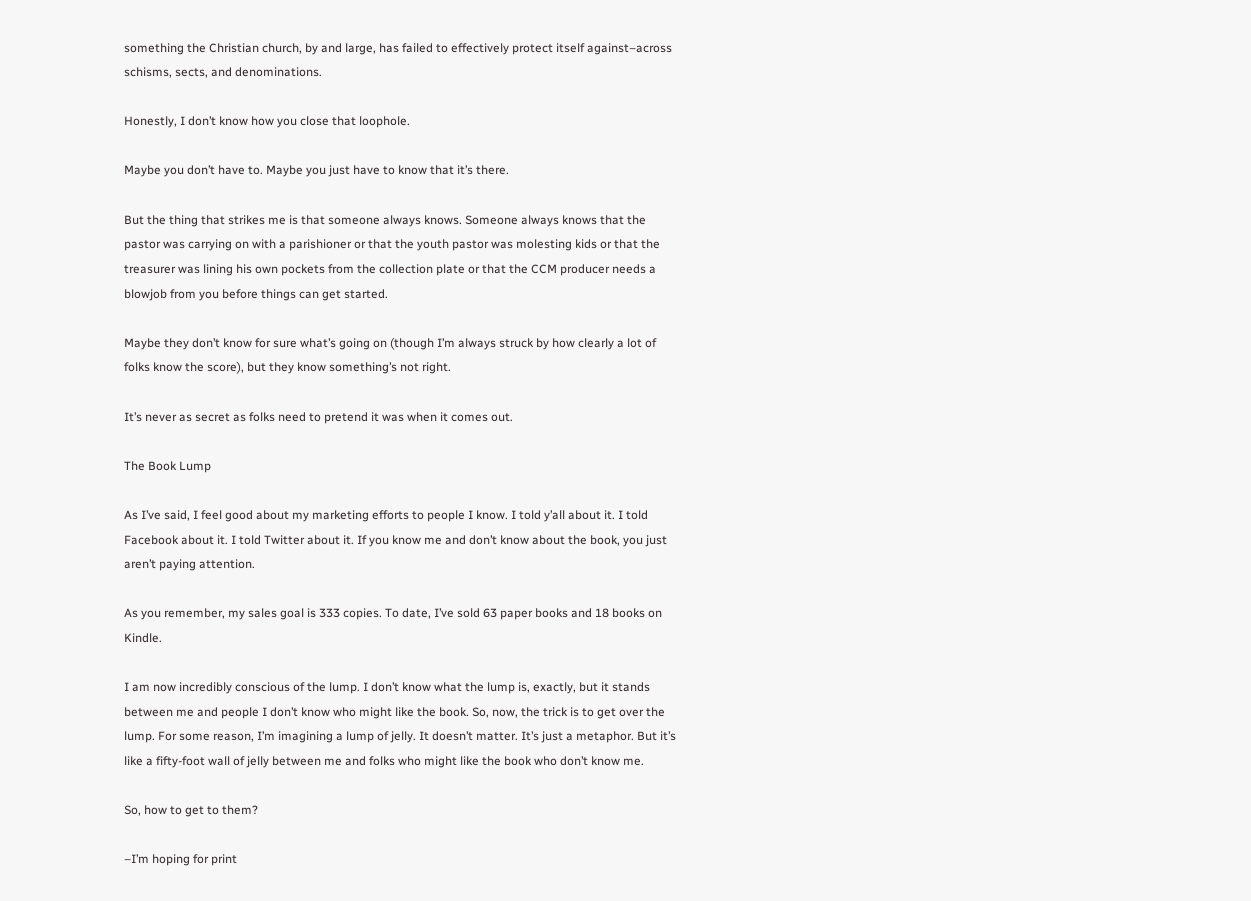something the Christian church, by and large, has failed to effectively protect itself against–across schisms, sects, and denominations.

Honestly, I don’t know how you close that loophole.

Maybe you don’t have to. Maybe you just have to know that it’s there.

But the thing that strikes me is that someone always knows. Someone always knows that the pastor was carrying on with a parishioner or that the youth pastor was molesting kids or that the treasurer was lining his own pockets from the collection plate or that the CCM producer needs a blowjob from you before things can get started.

Maybe they don’t know for sure what’s going on (though I’m always struck by how clearly a lot of folks know the score), but they know something’s not right.

It’s never as secret as folks need to pretend it was when it comes out.

The Book Lump

As I’ve said, I feel good about my marketing efforts to people I know. I told y’all about it. I told Facebook about it. I told Twitter about it. If you know me and don’t know about the book, you just aren’t paying attention.

As you remember, my sales goal is 333 copies. To date, I’ve sold 63 paper books and 18 books on Kindle.

I am now incredibly conscious of the lump. I don’t know what the lump is, exactly, but it stands between me and people I don’t know who might like the book. So, now, the trick is to get over the lump. For some reason, I’m imagining a lump of jelly. It doesn’t matter. It’s just a metaphor. But it’s like a fifty-foot wall of jelly between me and folks who might like the book who don’t know me.

So, how to get to them?

–I’m hoping for print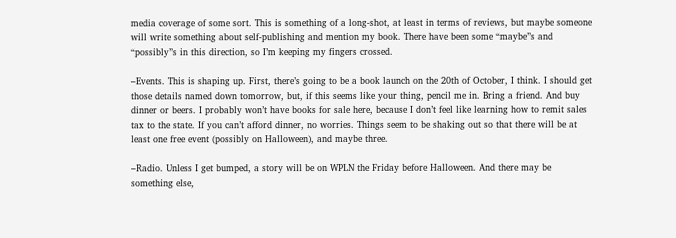media coverage of some sort. This is something of a long-shot, at least in terms of reviews, but maybe someone will write something about self-publishing and mention my book. There have been some “maybe”s and “possibly”s in this direction, so I’m keeping my fingers crossed.

–Events. This is shaping up. First, there’s going to be a book launch on the 20th of October, I think. I should get those details named down tomorrow, but, if this seems like your thing, pencil me in. Bring a friend. And buy dinner or beers. I probably won’t have books for sale here, because I don’t feel like learning how to remit sales tax to the state. If you can’t afford dinner, no worries. Things seem to be shaking out so that there will be at least one free event (possibly on Halloween), and maybe three.

–Radio. Unless I get bumped, a story will be on WPLN the Friday before Halloween. And there may be something else,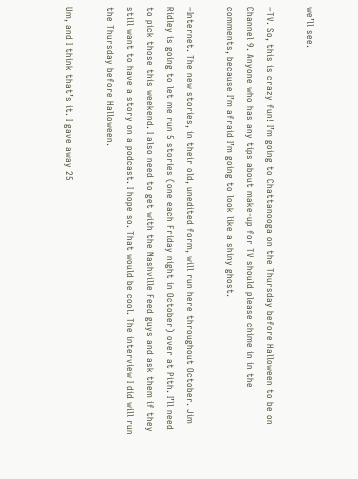we’ll see.

–TV. So, this is crazy fun! I’m going to Chattanooga on the Thursday before Halloween to be on Channel 9. Anyone who has any tips about make-up for TV should please chime in in the comments, because I’m afraid I’m going to look like a shiny ghost.

–Internet. The new stories, in their old, unedited form, will run here throughout October. Jim Ridley is going to let me run 5 stories (one each Friday night in October) over at Pith. I’ll need to pick those this weekend. I also need to get with the Nashville Feed guys and ask them if they still want to have a story on a podcast. I hope so. That would be cool. The interview I did will run the Thursday before Halloween.

Um, and I think that’s it. I gave away 25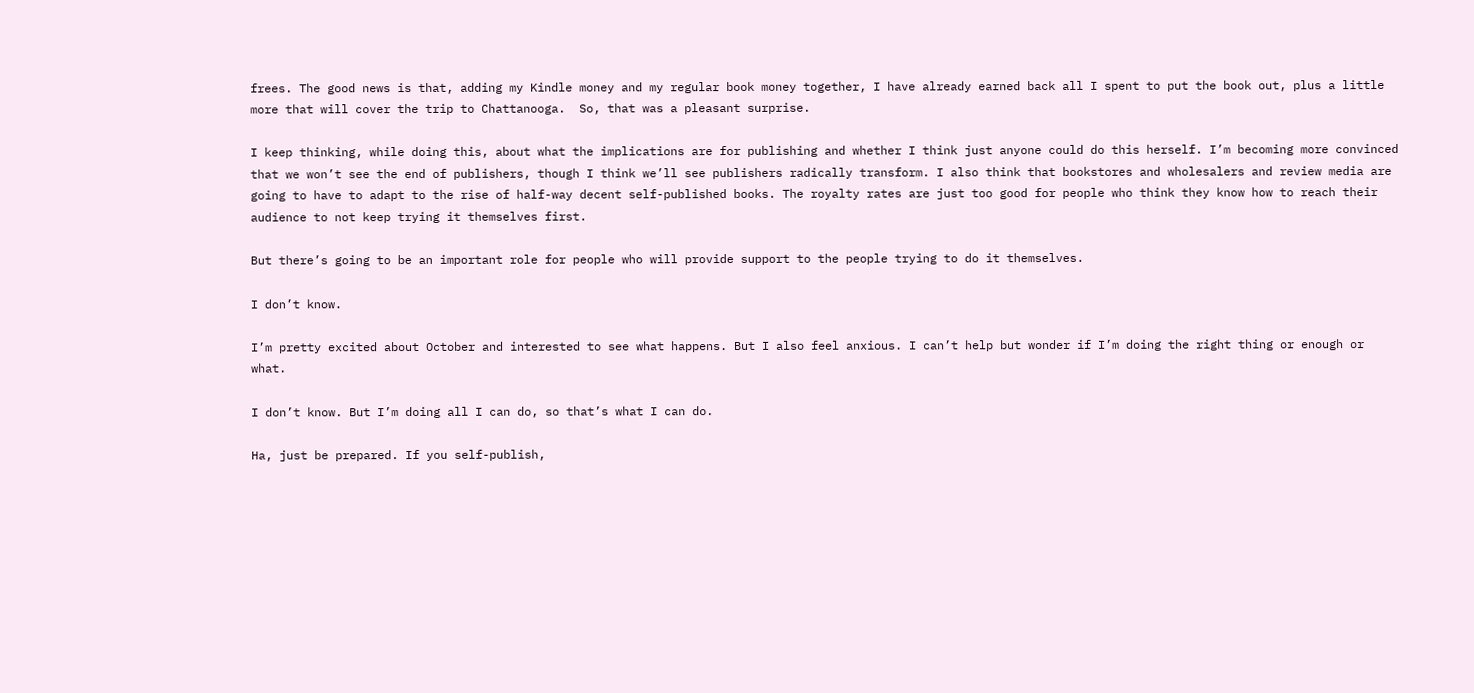frees. The good news is that, adding my Kindle money and my regular book money together, I have already earned back all I spent to put the book out, plus a little more that will cover the trip to Chattanooga.  So, that was a pleasant surprise.

I keep thinking, while doing this, about what the implications are for publishing and whether I think just anyone could do this herself. I’m becoming more convinced that we won’t see the end of publishers, though I think we’ll see publishers radically transform. I also think that bookstores and wholesalers and review media are going to have to adapt to the rise of half-way decent self-published books. The royalty rates are just too good for people who think they know how to reach their audience to not keep trying it themselves first.

But there’s going to be an important role for people who will provide support to the people trying to do it themselves.

I don’t know.

I’m pretty excited about October and interested to see what happens. But I also feel anxious. I can’t help but wonder if I’m doing the right thing or enough or what.

I don’t know. But I’m doing all I can do, so that’s what I can do.

Ha, just be prepared. If you self-publish,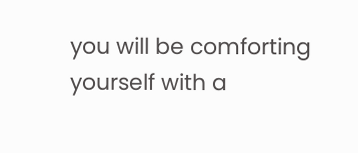you will be comforting yourself with a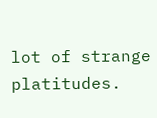lot of strange platitudes.